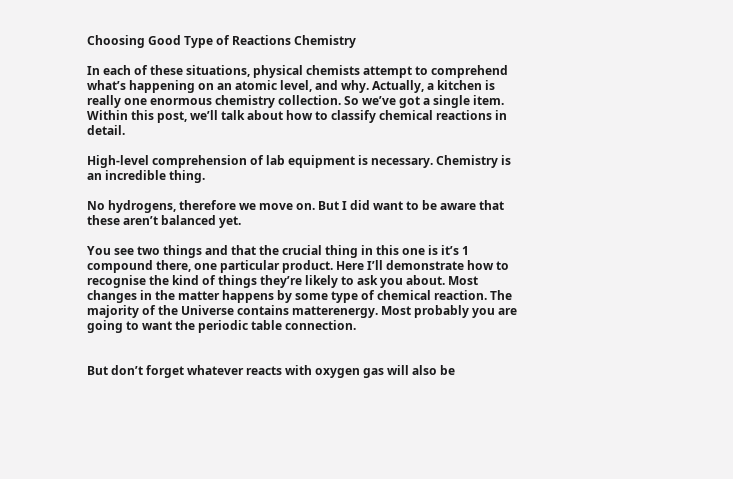Choosing Good Type of Reactions Chemistry

In each of these situations, physical chemists attempt to comprehend what’s happening on an atomic level, and why. Actually, a kitchen is really one enormous chemistry collection. So we’ve got a single item. Within this post, we’ll talk about how to classify chemical reactions in detail.

High-level comprehension of lab equipment is necessary. Chemistry is an incredible thing.

No hydrogens, therefore we move on. But I did want to be aware that these aren’t balanced yet.

You see two things and that the crucial thing in this one is it’s 1 compound there, one particular product. Here I’ll demonstrate how to recognise the kind of things they’re likely to ask you about. Most changes in the matter happens by some type of chemical reaction. The majority of the Universe contains matterenergy. Most probably you are going to want the periodic table connection.


But don’t forget whatever reacts with oxygen gas will also be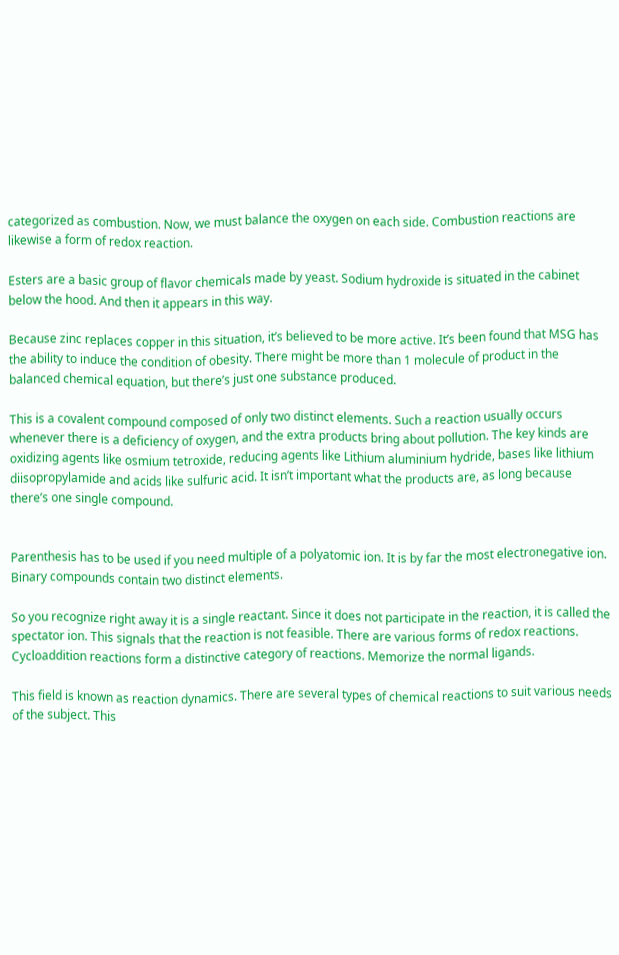categorized as combustion. Now, we must balance the oxygen on each side. Combustion reactions are likewise a form of redox reaction.

Esters are a basic group of flavor chemicals made by yeast. Sodium hydroxide is situated in the cabinet below the hood. And then it appears in this way.

Because zinc replaces copper in this situation, it’s believed to be more active. It’s been found that MSG has the ability to induce the condition of obesity. There might be more than 1 molecule of product in the balanced chemical equation, but there’s just one substance produced.

This is a covalent compound composed of only two distinct elements. Such a reaction usually occurs whenever there is a deficiency of oxygen, and the extra products bring about pollution. The key kinds are oxidizing agents like osmium tetroxide, reducing agents like Lithium aluminium hydride, bases like lithium diisopropylamide and acids like sulfuric acid. It isn’t important what the products are, as long because there’s one single compound.


Parenthesis has to be used if you need multiple of a polyatomic ion. It is by far the most electronegative ion. Binary compounds contain two distinct elements.

So you recognize right away it is a single reactant. Since it does not participate in the reaction, it is called the spectator ion. This signals that the reaction is not feasible. There are various forms of redox reactions. Cycloaddition reactions form a distinctive category of reactions. Memorize the normal ligands.

This field is known as reaction dynamics. There are several types of chemical reactions to suit various needs of the subject. This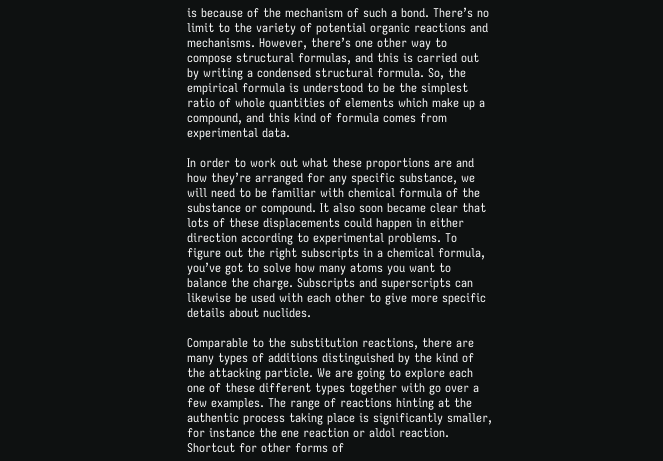is because of the mechanism of such a bond. There’s no limit to the variety of potential organic reactions and mechanisms. However, there’s one other way to compose structural formulas, and this is carried out by writing a condensed structural formula. So, the empirical formula is understood to be the simplest ratio of whole quantities of elements which make up a compound, and this kind of formula comes from experimental data.

In order to work out what these proportions are and how they’re arranged for any specific substance, we will need to be familiar with chemical formula of the substance or compound. It also soon became clear that lots of these displacements could happen in either direction according to experimental problems. To figure out the right subscripts in a chemical formula, you’ve got to solve how many atoms you want to balance the charge. Subscripts and superscripts can likewise be used with each other to give more specific details about nuclides.

Comparable to the substitution reactions, there are many types of additions distinguished by the kind of the attacking particle. We are going to explore each one of these different types together with go over a few examples. The range of reactions hinting at the authentic process taking place is significantly smaller, for instance the ene reaction or aldol reaction. Shortcut for other forms of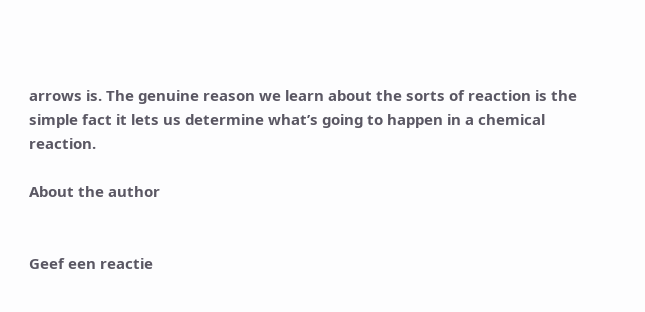arrows is. The genuine reason we learn about the sorts of reaction is the simple fact it lets us determine what’s going to happen in a chemical reaction.

About the author


Geef een reactie